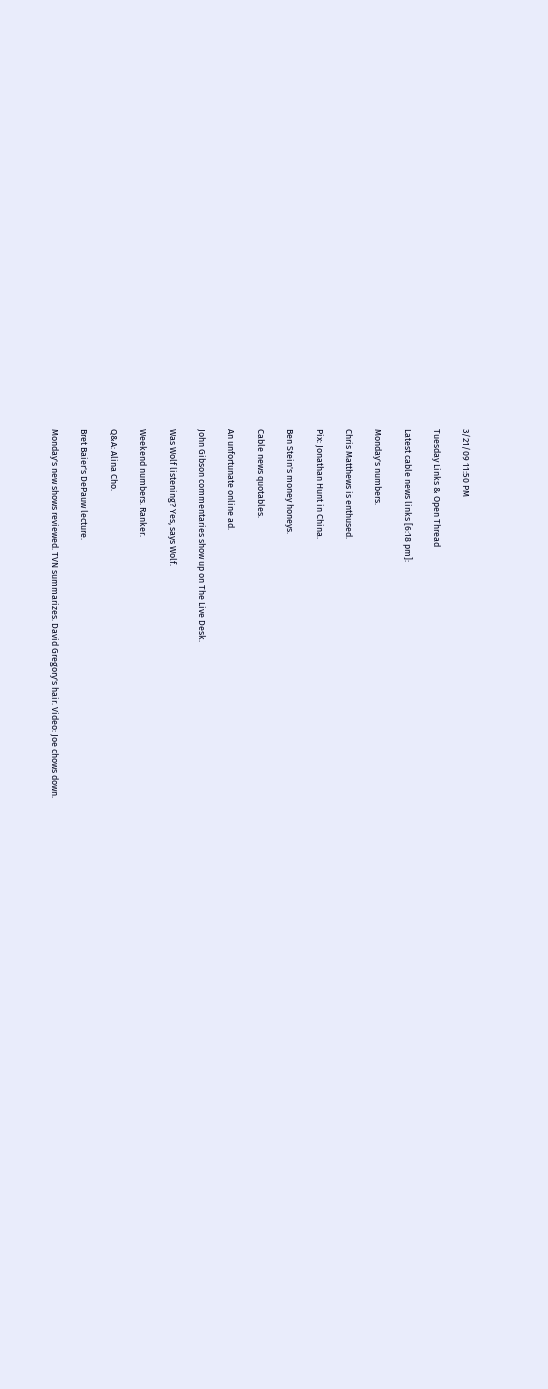3/21/09 11:50 PM

Tuesday Links & Open Thread

Latest cable news links [6:18 pm]:

Monday's numbers.

Chris Matthews is enthused.

Pix: Jonathan Hunt in China.

Ben Stein's money honeys.

Cable news quotables.

An unfortunate online ad.

John Gibson commentaries show up on The Live Desk.

Was Wolf listening? Yes, says Wolf.

Weekend numbers. Ranker.

Q&A: Alina Cho.

Bret Baier's DePauw lecture.

Monday's new shows reviewed. TVN summarizes. David Gregory's hair. Video: Joe chows down.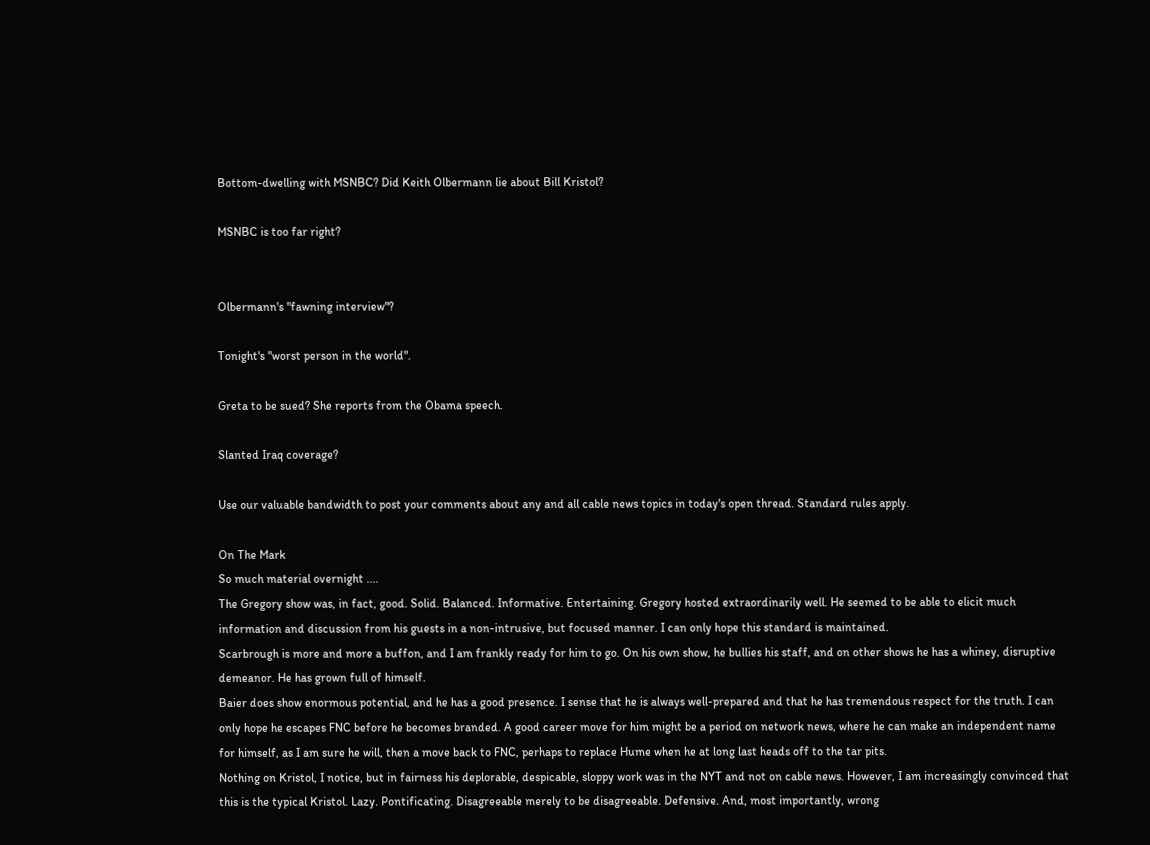Bottom-dwelling with MSNBC? Did Keith Olbermann lie about Bill Kristol?

MSNBC is too far right?


Olbermann's "fawning interview"?

Tonight's "worst person in the world".

Greta to be sued? She reports from the Obama speech.

Slanted Iraq coverage?

Use our valuable bandwidth to post your comments about any and all cable news topics in today's open thread. Standard rules apply.

On The Mark
So much material overnight ....
The Gregory show was, in fact, good. Solid. Balanced. Informative. Entertaining. Gregory hosted extraordinarily well. He seemed to be able to elicit much information and discussion from his guests in a non-intrusive, but focused manner. I can only hope this standard is maintained.
Scarbrough is more and more a buffon, and I am frankly ready for him to go. On his own show, he bullies his staff, and on other shows he has a whiney, disruptive demeanor. He has grown full of himself.
Baier does show enormous potential, and he has a good presence. I sense that he is always well-prepared and that he has tremendous respect for the truth. I can only hope he escapes FNC before he becomes branded. A good career move for him might be a period on network news, where he can make an independent name for himself, as I am sure he will, then a move back to FNC, perhaps to replace Hume when he at long last heads off to the tar pits.
Nothing on Kristol, I notice, but in fairness his deplorable, despicable, sloppy work was in the NYT and not on cable news. However, I am increasingly convinced that this is the typical Kristol. Lazy. Pontificating. Disagreeable merely to be disagreeable. Defensive. And, most importantly, wrong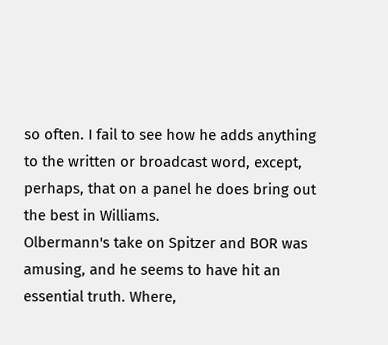so often. I fail to see how he adds anything to the written or broadcast word, except, perhaps, that on a panel he does bring out the best in Williams.
Olbermann's take on Spitzer and BOR was amusing, and he seems to have hit an essential truth. Where,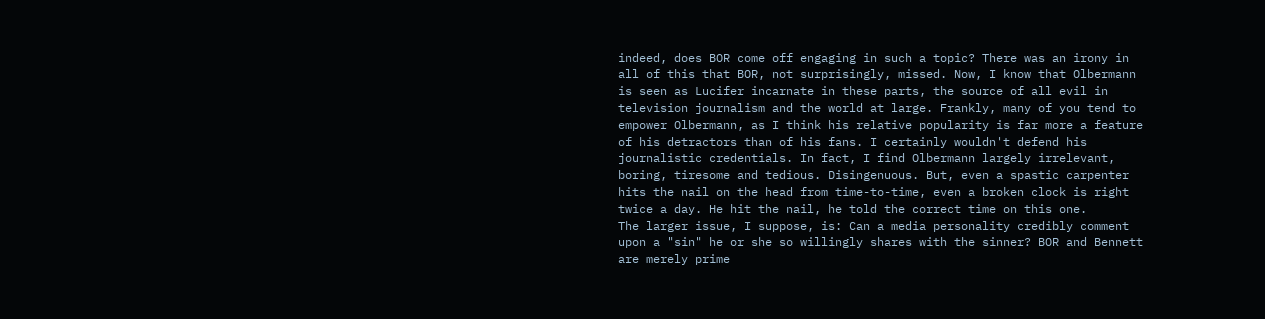indeed, does BOR come off engaging in such a topic? There was an irony in all of this that BOR, not surprisingly, missed. Now, I know that Olbermann is seen as Lucifer incarnate in these parts, the source of all evil in television journalism and the world at large. Frankly, many of you tend to empower Olbermann, as I think his relative popularity is far more a feature of his detractors than of his fans. I certainly wouldn't defend his journalistic credentials. In fact, I find Olbermann largely irrelevant, boring, tiresome and tedious. Disingenuous. But, even a spastic carpenter hits the nail on the head from time-to-time, even a broken clock is right twice a day. He hit the nail, he told the correct time on this one.
The larger issue, I suppose, is: Can a media personality credibly comment upon a "sin" he or she so willingly shares with the sinner? BOR and Bennett are merely prime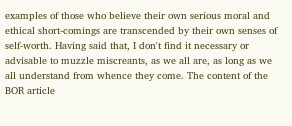examples of those who believe their own serious moral and ethical short-comings are transcended by their own senses of self-worth. Having said that, I don't find it necessary or advisable to muzzle miscreants, as we all are, as long as we all understand from whence they come. The content of the BOR article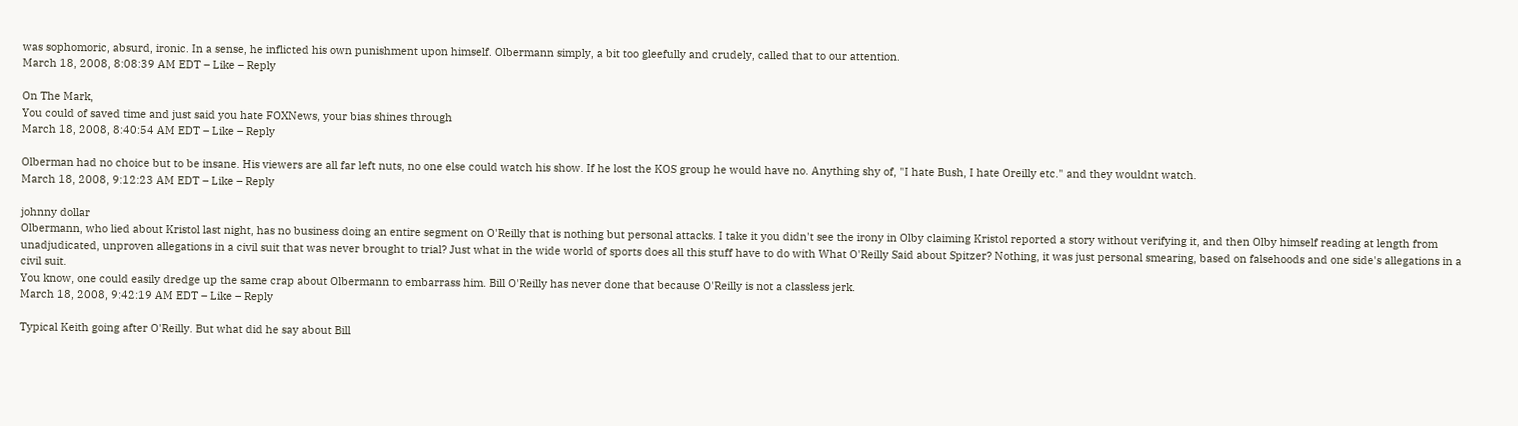was sophomoric, absurd, ironic. In a sense, he inflicted his own punishment upon himself. Olbermann simply, a bit too gleefully and crudely, called that to our attention.
March 18, 2008, 8:08:39 AM EDT – Like – Reply

On The Mark,
You could of saved time and just said you hate FOXNews, your bias shines through
March 18, 2008, 8:40:54 AM EDT – Like – Reply

Olberman had no choice but to be insane. His viewers are all far left nuts, no one else could watch his show. If he lost the KOS group he would have no. Anything shy of, "I hate Bush, I hate Oreilly etc." and they wouldnt watch.
March 18, 2008, 9:12:23 AM EDT – Like – Reply

johnny dollar
Olbermann, who lied about Kristol last night, has no business doing an entire segment on O'Reilly that is nothing but personal attacks. I take it you didn't see the irony in Olby claiming Kristol reported a story without verifying it, and then Olby himself reading at length from unadjudicated, unproven allegations in a civil suit that was never brought to trial? Just what in the wide world of sports does all this stuff have to do with What O'Reilly Said about Spitzer? Nothing, it was just personal smearing, based on falsehoods and one side's allegations in a civil suit.
You know, one could easily dredge up the same crap about Olbermann to embarrass him. Bill O'Reilly has never done that because O'Reilly is not a classless jerk.
March 18, 2008, 9:42:19 AM EDT – Like – Reply

Typical Keith going after O'Reilly. But what did he say about Bill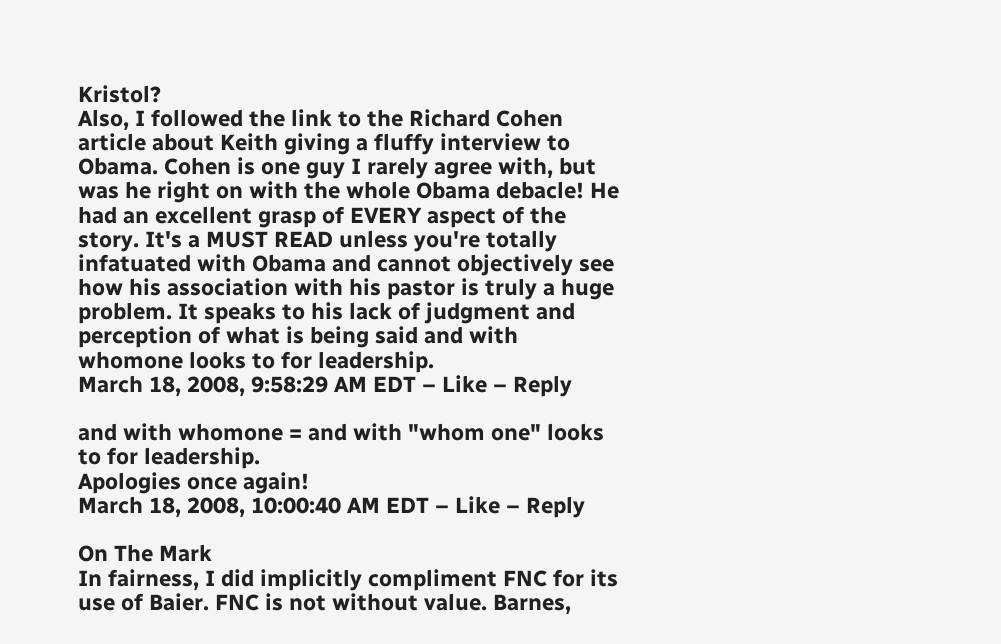Kristol?
Also, I followed the link to the Richard Cohen article about Keith giving a fluffy interview to Obama. Cohen is one guy I rarely agree with, but was he right on with the whole Obama debacle! He had an excellent grasp of EVERY aspect of the story. It's a MUST READ unless you're totally infatuated with Obama and cannot objectively see how his association with his pastor is truly a huge problem. It speaks to his lack of judgment and perception of what is being said and with whomone looks to for leadership.
March 18, 2008, 9:58:29 AM EDT – Like – Reply

and with whomone = and with "whom one" looks to for leadership.
Apologies once again!
March 18, 2008, 10:00:40 AM EDT – Like – Reply

On The Mark
In fairness, I did implicitly compliment FNC for its use of Baier. FNC is not without value. Barnes,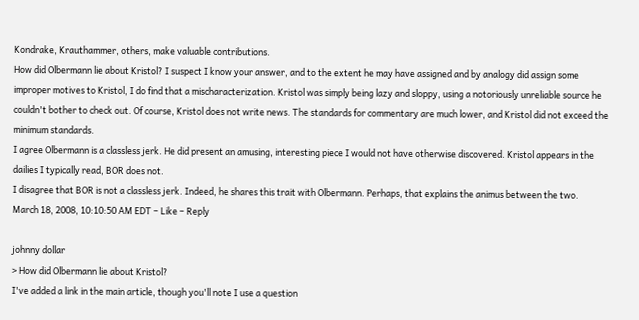Kondrake, Krauthammer, others, make valuable contributions.
How did Olbermann lie about Kristol? I suspect I know your answer, and to the extent he may have assigned and by analogy did assign some improper motives to Kristol, I do find that a mischaracterization. Kristol was simply being lazy and sloppy, using a notoriously unreliable source he couldn't bother to check out. Of course, Kristol does not write news. The standards for commentary are much lower, and Kristol did not exceed the minimum standards.
I agree Olbermann is a classless jerk. He did present an amusing, interesting piece I would not have otherwise discovered. Kristol appears in the dailies I typically read, BOR does not.
I disagree that BOR is not a classless jerk. Indeed, he shares this trait with Olbermann. Perhaps, that explains the animus between the two.
March 18, 2008, 10:10:50 AM EDT – Like – Reply

johnny dollar
> How did Olbermann lie about Kristol?
I've added a link in the main article, though you'll note I use a question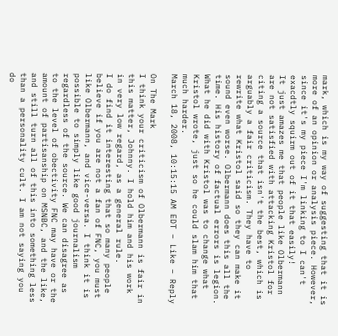mark, which is my way of suggesting that it is more of an opinion or analysis piece. However, since it's my piece I'm linking to I can't exacdtly squirm out of it that easily!
It just amazes me that people like Olbermann are not satisfied with attacking Kristol for citing a source that isn't the best, which is arguably a fair criticism. They have to rewrite what Kristol said so they can make it sound even worse. Olbermann does this all the time. His history of factual errors is legion. What he did with Kristol was to change what Kristol wrote, just so he could slam him that much harder.
March 18, 2008, 10:15:15 AM EDT – Like – Reply

On The Mark
I think your criticism of Olbermann is fair in this matter, Johnny. I hold him and his work in very low regard, as a general rule.
I do find it interesting that so many people believe if you are not a fan of FNC, you must like Olbermann, and vice-versa. I think it is possible to simply like good journalism regardless of the source. We can disagree as to the level of obectivity FNC may have or the amount of partisanship on MSNBC, and the like, and still turn all of this into something less than a personality cult. I am not saying you do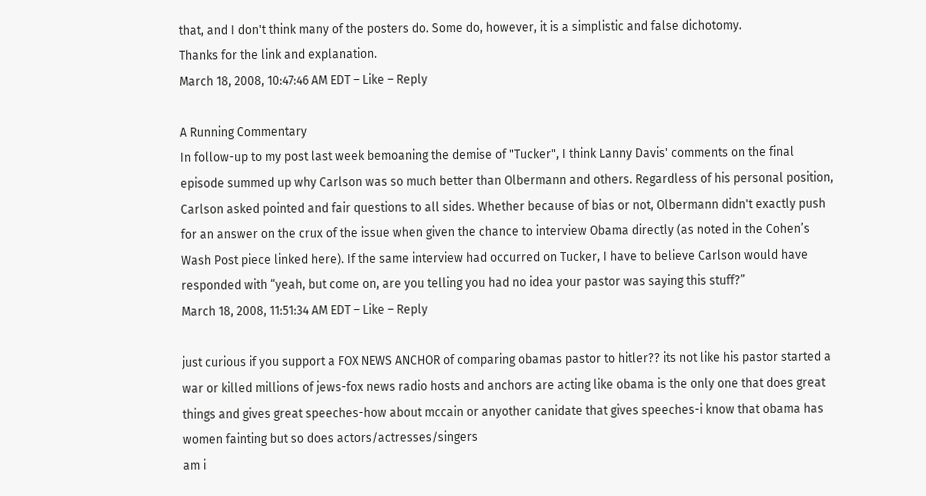that, and I don't think many of the posters do. Some do, however, it is a simplistic and false dichotomy.
Thanks for the link and explanation.
March 18, 2008, 10:47:46 AM EDT – Like – Reply

A Running Commentary
In follow-up to my post last week bemoaning the demise of "Tucker", I think Lanny Davis' comments on the final episode summed up why Carlson was so much better than Olbermann and others. Regardless of his personal position, Carlson asked pointed and fair questions to all sides. Whether because of bias or not, Olbermann didn't exactly push for an answer on the crux of the issue when given the chance to interview Obama directly (as noted in the Cohen’s Wash Post piece linked here). If the same interview had occurred on Tucker, I have to believe Carlson would have responded with “yeah, but come on, are you telling you had no idea your pastor was saying this stuff?”
March 18, 2008, 11:51:34 AM EDT – Like – Reply

just curious if you support a FOX NEWS ANCHOR of comparing obamas pastor to hitler?? its not like his pastor started a war or killed millions of jews-fox news radio hosts and anchors are acting like obama is the only one that does great things and gives great speeches-how about mccain or anyother canidate that gives speeches-i know that obama has women fainting but so does actors/actresses/singers
am i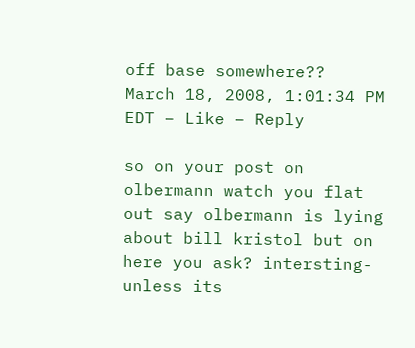off base somewhere??
March 18, 2008, 1:01:34 PM EDT – Like – Reply

so on your post on olbermann watch you flat out say olbermann is lying about bill kristol but on here you ask? intersting-unless its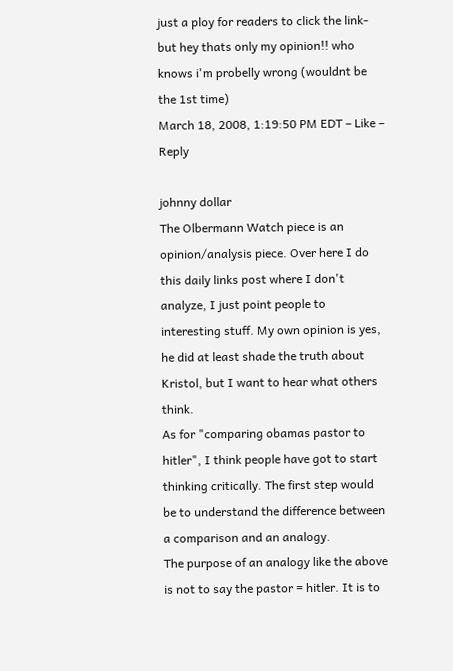just a ploy for readers to click the link-but hey thats only my opinion!! who knows i'm probelly wrong (wouldnt be the 1st time)
March 18, 2008, 1:19:50 PM EDT – Like – Reply

johnny dollar
The Olbermann Watch piece is an opinion/analysis piece. Over here I do this daily links post where I don't analyze, I just point people to interesting stuff. My own opinion is yes, he did at least shade the truth about Kristol, but I want to hear what others think.
As for "comparing obamas pastor to hitler", I think people have got to start thinking critically. The first step would be to understand the difference between a comparison and an analogy.
The purpose of an analogy like the above is not to say the pastor = hitler. It is to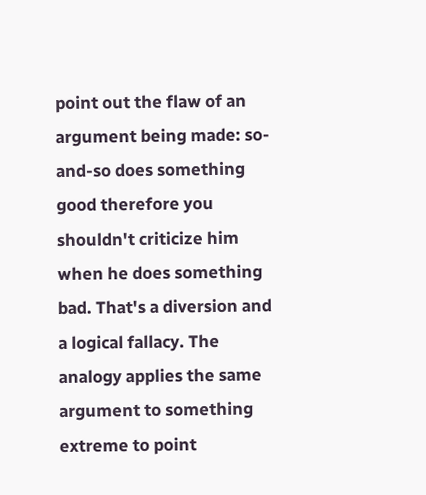point out the flaw of an argument being made: so-and-so does something good therefore you shouldn't criticize him when he does something bad. That's a diversion and a logical fallacy. The analogy applies the same argument to something extreme to point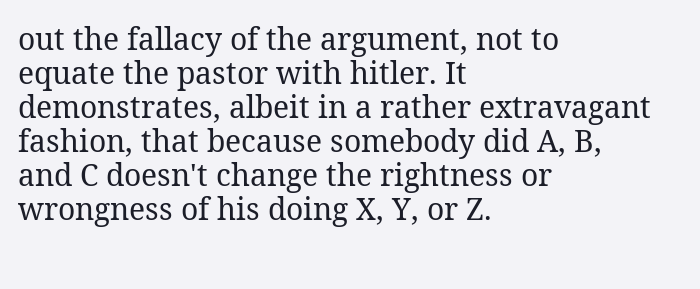out the fallacy of the argument, not to equate the pastor with hitler. It demonstrates, albeit in a rather extravagant fashion, that because somebody did A, B, and C doesn't change the rightness or wrongness of his doing X, Y, or Z.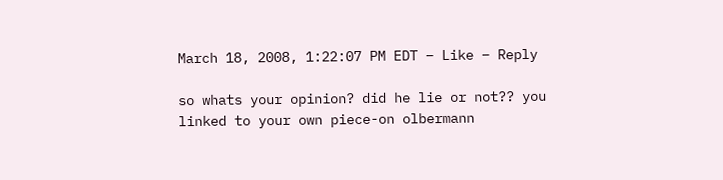March 18, 2008, 1:22:07 PM EDT – Like – Reply

so whats your opinion? did he lie or not?? you linked to your own piece-on olbermann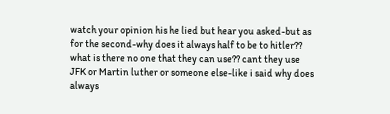watch your opinion his he lied but hear you asked-but as for the second-why does it always half to be to hitler?? what is there no one that they can use?? cant they use JFK or Martin luther or someone else-like i said why does always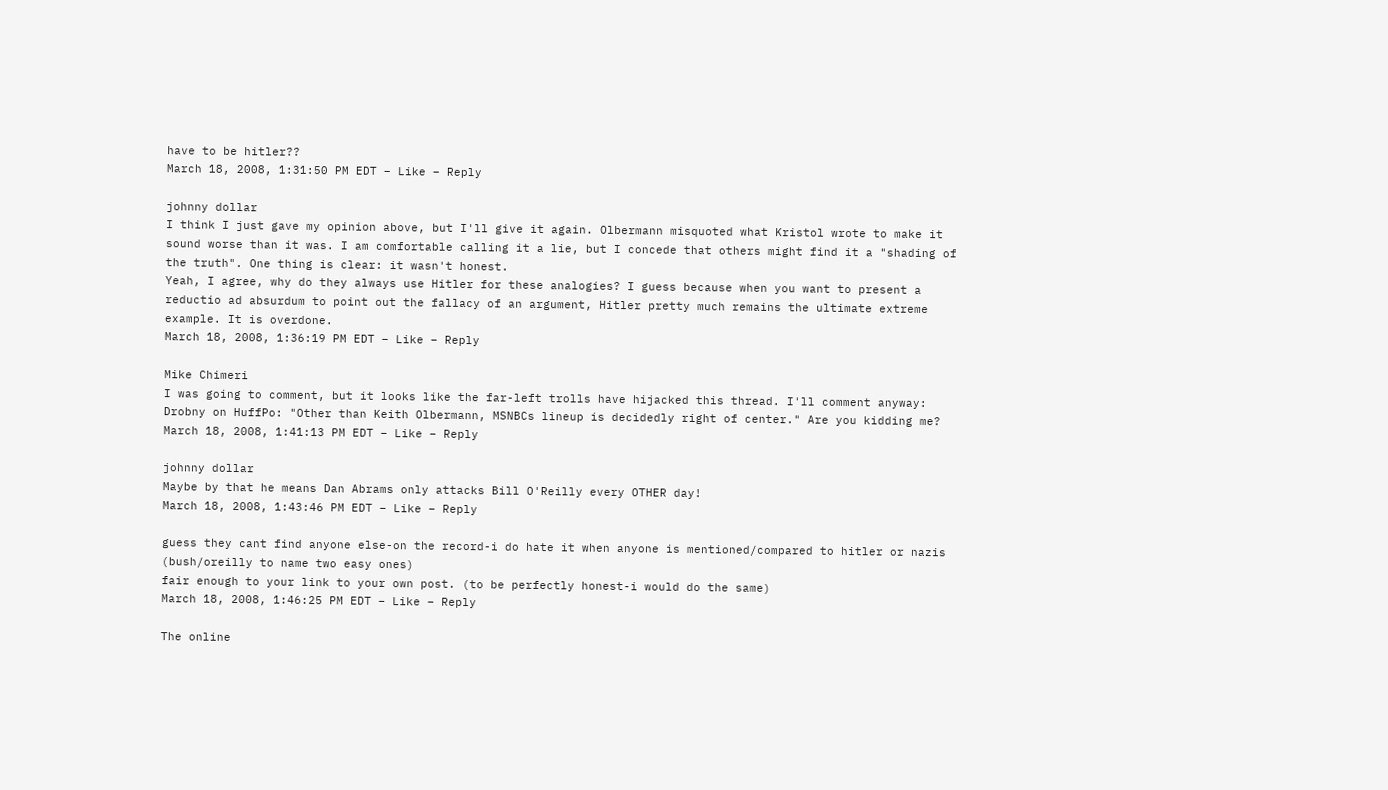have to be hitler??
March 18, 2008, 1:31:50 PM EDT – Like – Reply

johnny dollar
I think I just gave my opinion above, but I'll give it again. Olbermann misquoted what Kristol wrote to make it sound worse than it was. I am comfortable calling it a lie, but I concede that others might find it a "shading of the truth". One thing is clear: it wasn't honest.
Yeah, I agree, why do they always use Hitler for these analogies? I guess because when you want to present a reductio ad absurdum to point out the fallacy of an argument, Hitler pretty much remains the ultimate extreme example. It is overdone.
March 18, 2008, 1:36:19 PM EDT – Like – Reply

Mike Chimeri
I was going to comment, but it looks like the far-left trolls have hijacked this thread. I'll comment anyway:
Drobny on HuffPo: "Other than Keith Olbermann, MSNBCs lineup is decidedly right of center." Are you kidding me?
March 18, 2008, 1:41:13 PM EDT – Like – Reply

johnny dollar
Maybe by that he means Dan Abrams only attacks Bill O'Reilly every OTHER day!
March 18, 2008, 1:43:46 PM EDT – Like – Reply

guess they cant find anyone else-on the record-i do hate it when anyone is mentioned/compared to hitler or nazis (bush/oreilly to name two easy ones)
fair enough to your link to your own post. (to be perfectly honest-i would do the same)
March 18, 2008, 1:46:25 PM EDT – Like – Reply

The online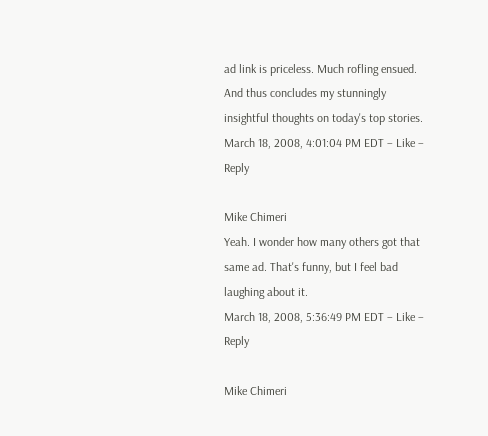ad link is priceless. Much rofling ensued.
And thus concludes my stunningly insightful thoughts on today's top stories.
March 18, 2008, 4:01:04 PM EDT – Like – Reply

Mike Chimeri
Yeah. I wonder how many others got that same ad. That's funny, but I feel bad laughing about it.
March 18, 2008, 5:36:49 PM EDT – Like – Reply

Mike Chimeri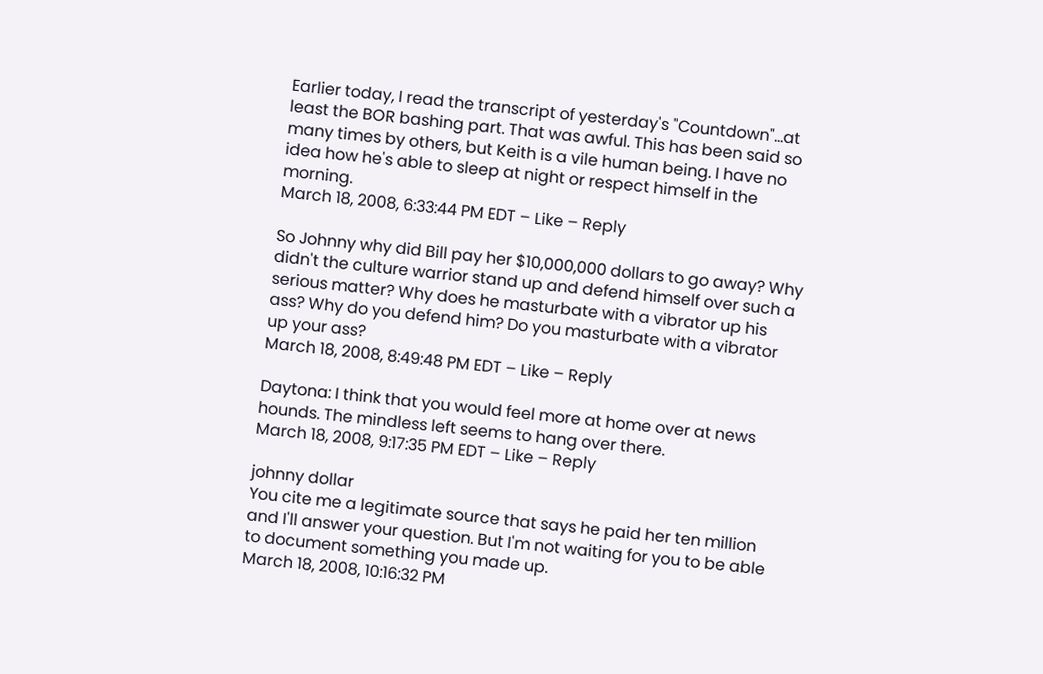Earlier today, I read the transcript of yesterday's "Countdown"...at least the BOR bashing part. That was awful. This has been said so many times by others, but Keith is a vile human being. I have no idea how he's able to sleep at night or respect himself in the morning.
March 18, 2008, 6:33:44 PM EDT – Like – Reply

So Johnny why did Bill pay her $10,000,000 dollars to go away? Why didn't the culture warrior stand up and defend himself over such a serious matter? Why does he masturbate with a vibrator up his ass? Why do you defend him? Do you masturbate with a vibrator up your ass?
March 18, 2008, 8:49:48 PM EDT – Like – Reply

Daytona: I think that you would feel more at home over at news hounds. The mindless left seems to hang over there.
March 18, 2008, 9:17:35 PM EDT – Like – Reply

johnny dollar
You cite me a legitimate source that says he paid her ten million and I'll answer your question. But I'm not waiting for you to be able to document something you made up.
March 18, 2008, 10:16:32 PM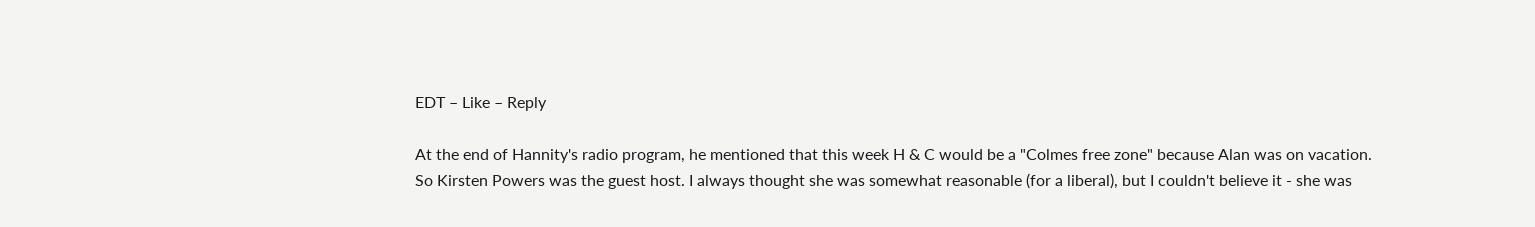EDT – Like – Reply

At the end of Hannity's radio program, he mentioned that this week H & C would be a "Colmes free zone" because Alan was on vacation.
So Kirsten Powers was the guest host. I always thought she was somewhat reasonable (for a liberal), but I couldn't believe it - she was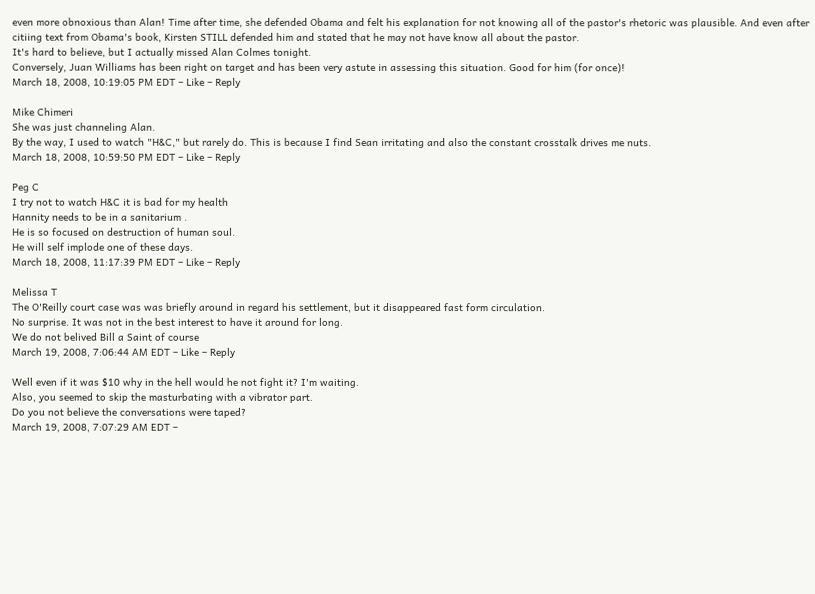even more obnoxious than Alan! Time after time, she defended Obama and felt his explanation for not knowing all of the pastor's rhetoric was plausible. And even after citiing text from Obama's book, Kirsten STILL defended him and stated that he may not have know all about the pastor.
It's hard to believe, but I actually missed Alan Colmes tonight.
Conversely, Juan Williams has been right on target and has been very astute in assessing this situation. Good for him (for once)!
March 18, 2008, 10:19:05 PM EDT – Like – Reply

Mike Chimeri
She was just channeling Alan.
By the way, I used to watch "H&C," but rarely do. This is because I find Sean irritating and also the constant crosstalk drives me nuts.
March 18, 2008, 10:59:50 PM EDT – Like – Reply

Peg C
I try not to watch H&C it is bad for my health
Hannity needs to be in a sanitarium .
He is so focused on destruction of human soul.
He will self implode one of these days.
March 18, 2008, 11:17:39 PM EDT – Like – Reply

Melissa T
The O'Reilly court case was was briefly around in regard his settlement, but it disappeared fast form circulation.
No surprise. It was not in the best interest to have it around for long.
We do not belived Bill a Saint of course
March 19, 2008, 7:06:44 AM EDT – Like – Reply

Well even if it was $10 why in the hell would he not fight it? I'm waiting.
Also, you seemed to skip the masturbating with a vibrator part.
Do you not believe the conversations were taped?
March 19, 2008, 7:07:29 AM EDT –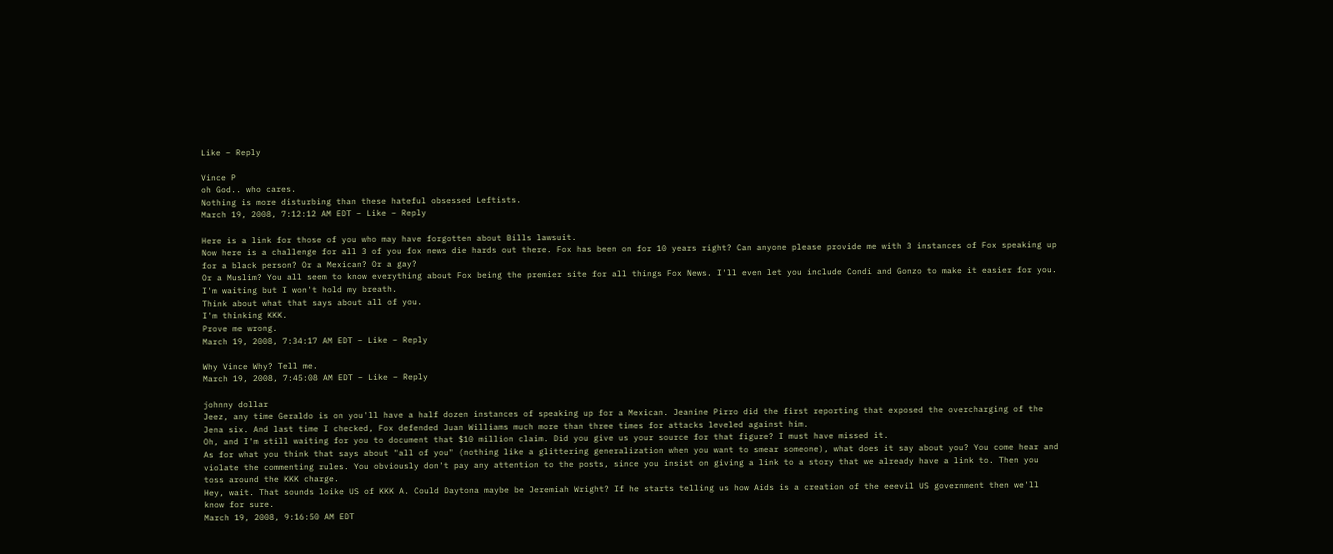Like – Reply

Vince P
oh God.. who cares.
Nothing is more disturbing than these hateful obsessed Leftists.
March 19, 2008, 7:12:12 AM EDT – Like – Reply

Here is a link for those of you who may have forgotten about Bills lawsuit.
Now here is a challenge for all 3 of you fox news die hards out there. Fox has been on for 10 years right? Can anyone please provide me with 3 instances of Fox speaking up for a black person? Or a Mexican? Or a gay?
Or a Muslim? You all seem to know everything about Fox being the premier site for all things Fox News. I'll even let you include Condi and Gonzo to make it easier for you.
I'm waiting but I won't hold my breath.
Think about what that says about all of you.
I'm thinking KKK.
Prove me wrong.
March 19, 2008, 7:34:17 AM EDT – Like – Reply

Why Vince Why? Tell me.
March 19, 2008, 7:45:08 AM EDT – Like – Reply

johnny dollar
Jeez, any time Geraldo is on you'll have a half dozen instances of speaking up for a Mexican. Jeanine Pirro did the first reporting that exposed the overcharging of the Jena six. And last time I checked, Fox defended Juan Williams much more than three times for attacks leveled against him.
Oh, and I'm still waiting for you to document that $10 million claim. Did you give us your source for that figure? I must have missed it.
As for what you think that says about "all of you" (nothing like a glittering generalization when you want to smear someone), what does it say about you? You come hear and violate the commenting rules. You obviously don't pay any attention to the posts, since you insist on giving a link to a story that we already have a link to. Then you toss around the KKK charge.
Hey, wait. That sounds loike US of KKK A. Could Daytona maybe be Jeremiah Wright? If he starts telling us how Aids is a creation of the eeevil US government then we'll know for sure.
March 19, 2008, 9:16:50 AM EDT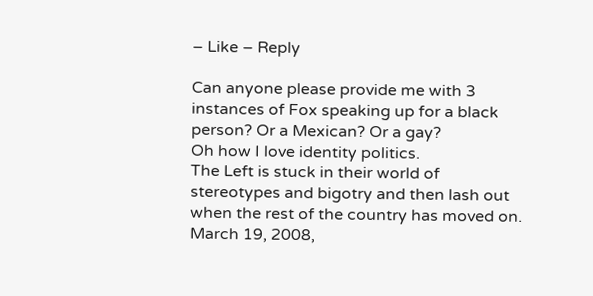– Like – Reply

Can anyone please provide me with 3 instances of Fox speaking up for a black person? Or a Mexican? Or a gay?
Oh how I love identity politics.
The Left is stuck in their world of stereotypes and bigotry and then lash out when the rest of the country has moved on.
March 19, 2008,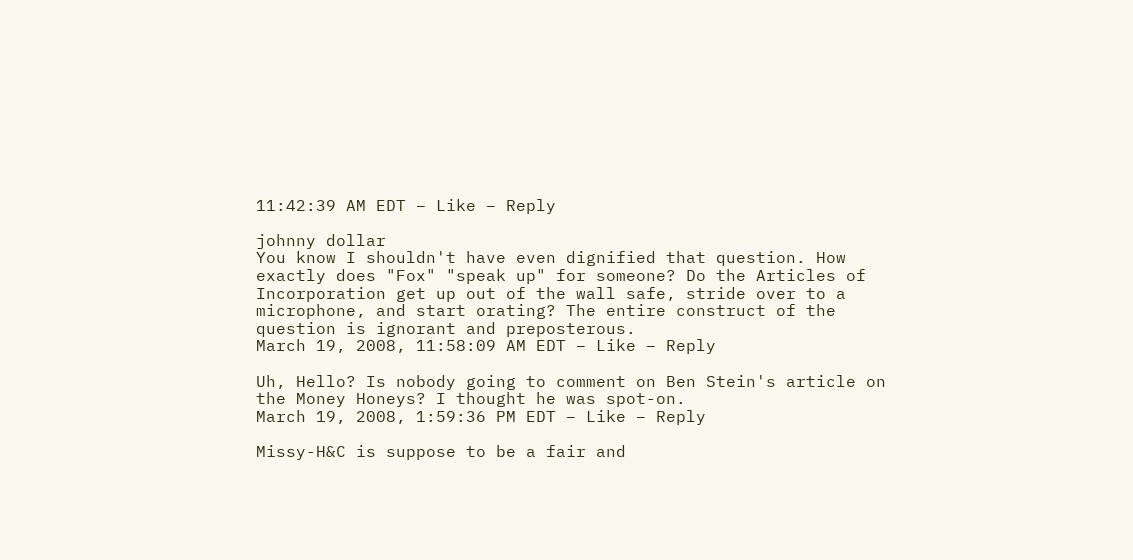11:42:39 AM EDT – Like – Reply

johnny dollar
You know I shouldn't have even dignified that question. How exactly does "Fox" "speak up" for someone? Do the Articles of Incorporation get up out of the wall safe, stride over to a microphone, and start orating? The entire construct of the question is ignorant and preposterous.
March 19, 2008, 11:58:09 AM EDT – Like – Reply

Uh, Hello? Is nobody going to comment on Ben Stein's article on the Money Honeys? I thought he was spot-on.
March 19, 2008, 1:59:36 PM EDT – Like – Reply

Missy-H&C is suppose to be a fair and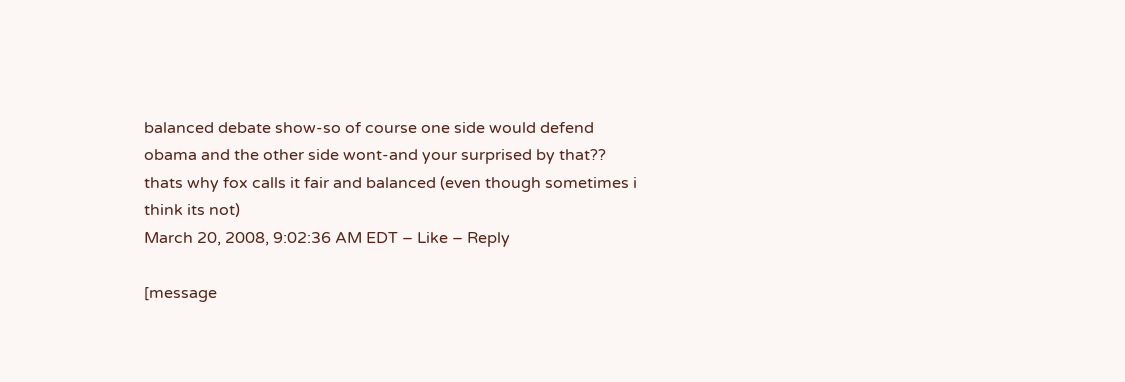balanced debate show-so of course one side would defend obama and the other side wont-and your surprised by that?? thats why fox calls it fair and balanced (even though sometimes i think its not)
March 20, 2008, 9:02:36 AM EDT – Like – Reply

[message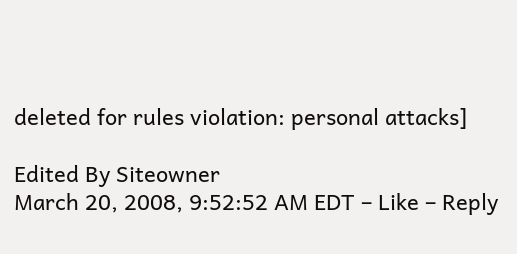deleted for rules violation: personal attacks]

Edited By Siteowner
March 20, 2008, 9:52:52 AM EDT – Like – Reply